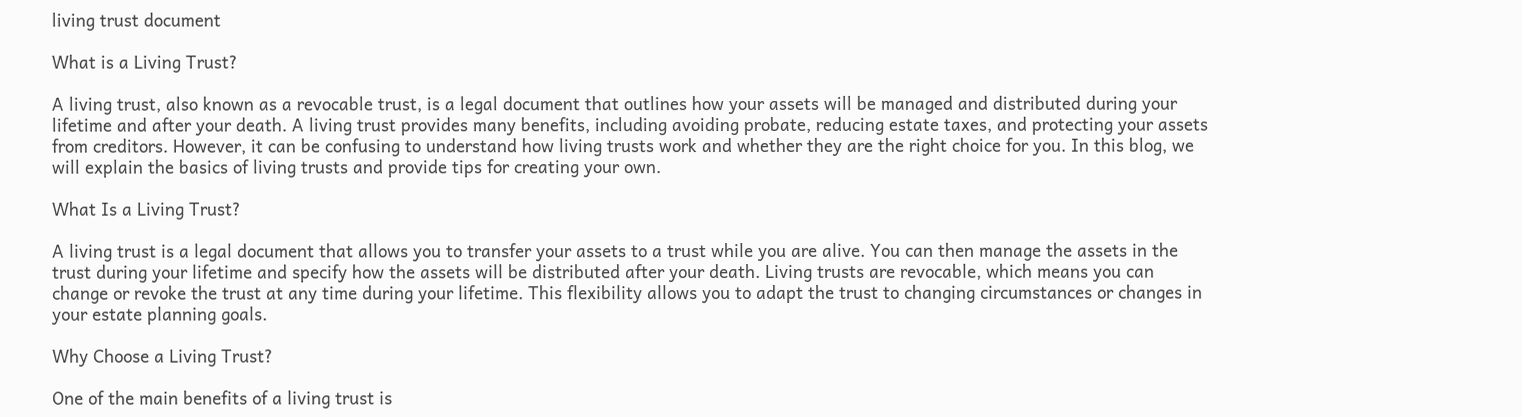living trust document

What is a Living Trust?

A living trust, also known as a revocable trust, is a legal document that outlines how your assets will be managed and distributed during your lifetime and after your death. A living trust provides many benefits, including avoiding probate, reducing estate taxes, and protecting your assets from creditors. However, it can be confusing to understand how living trusts work and whether they are the right choice for you. In this blog, we will explain the basics of living trusts and provide tips for creating your own.

What Is a Living Trust?

A living trust is a legal document that allows you to transfer your assets to a trust while you are alive. You can then manage the assets in the trust during your lifetime and specify how the assets will be distributed after your death. Living trusts are revocable, which means you can change or revoke the trust at any time during your lifetime. This flexibility allows you to adapt the trust to changing circumstances or changes in your estate planning goals.

Why Choose a Living Trust?

One of the main benefits of a living trust is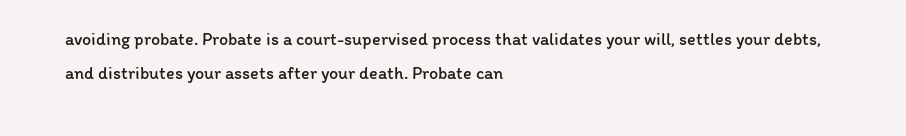avoiding probate. Probate is a court-supervised process that validates your will, settles your debts, and distributes your assets after your death. Probate can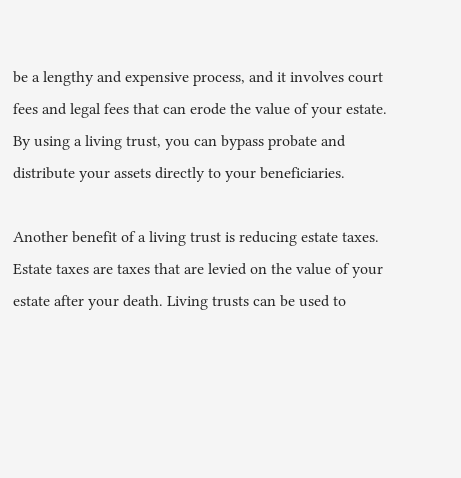be a lengthy and expensive process, and it involves court fees and legal fees that can erode the value of your estate. By using a living trust, you can bypass probate and distribute your assets directly to your beneficiaries.

Another benefit of a living trust is reducing estate taxes. Estate taxes are taxes that are levied on the value of your estate after your death. Living trusts can be used to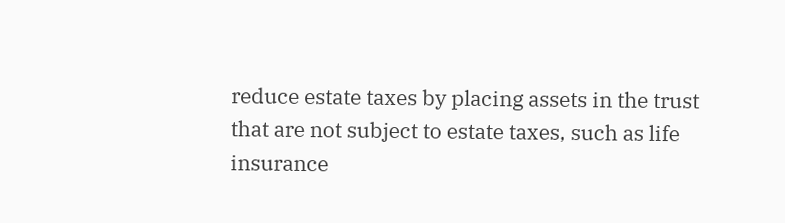reduce estate taxes by placing assets in the trust that are not subject to estate taxes, such as life insurance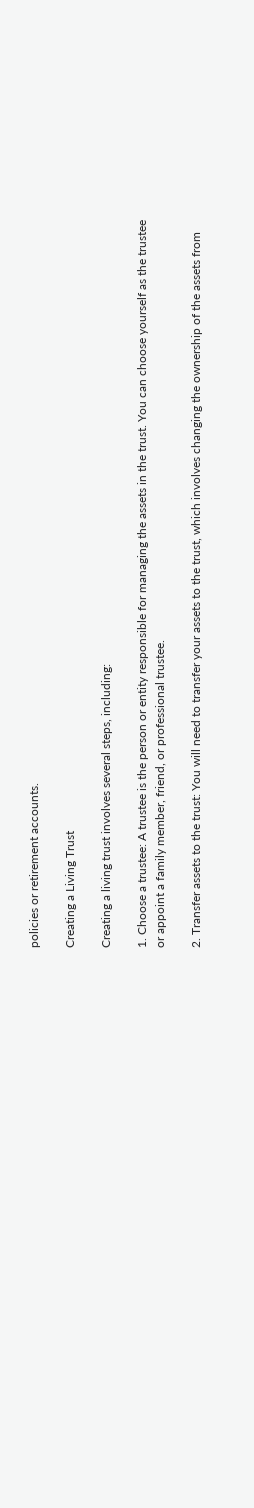policies or retirement accounts.

Creating a Living Trust

Creating a living trust involves several steps, including:

1. Choose a trustee: A trustee is the person or entity responsible for managing the assets in the trust. You can choose yourself as the trustee or appoint a family member, friend, or professional trustee.

2. Transfer assets to the trust: You will need to transfer your assets to the trust, which involves changing the ownership of the assets from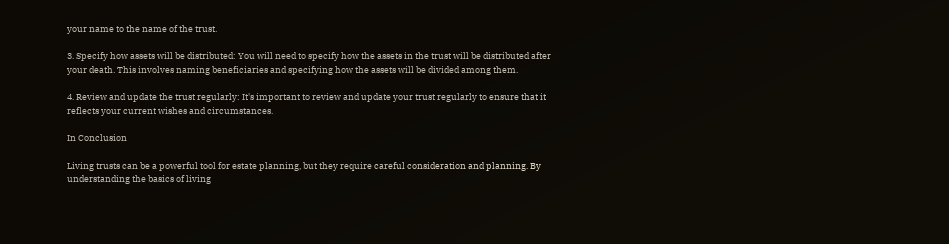your name to the name of the trust.

3. Specify how assets will be distributed: You will need to specify how the assets in the trust will be distributed after your death. This involves naming beneficiaries and specifying how the assets will be divided among them.

4. Review and update the trust regularly: It's important to review and update your trust regularly to ensure that it reflects your current wishes and circumstances.

In Conclusion

Living trusts can be a powerful tool for estate planning, but they require careful consideration and planning. By understanding the basics of living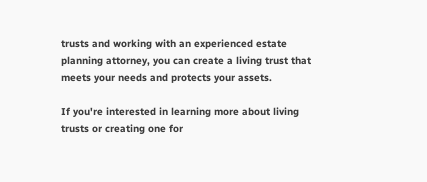trusts and working with an experienced estate planning attorney, you can create a living trust that meets your needs and protects your assets.

If you're interested in learning more about living trusts or creating one for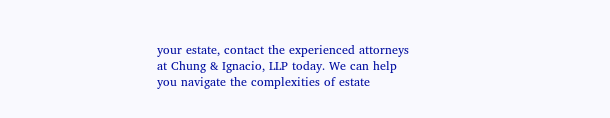your estate, contact the experienced attorneys at Chung & Ignacio, LLP today. We can help you navigate the complexities of estate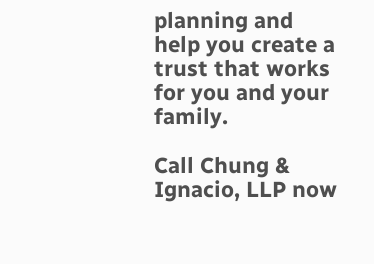planning and help you create a trust that works for you and your family.

Call Chung & Ignacio, LLP now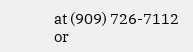at (909) 726-7112 or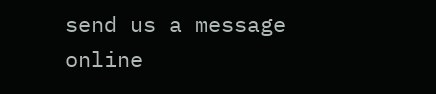send us a message online